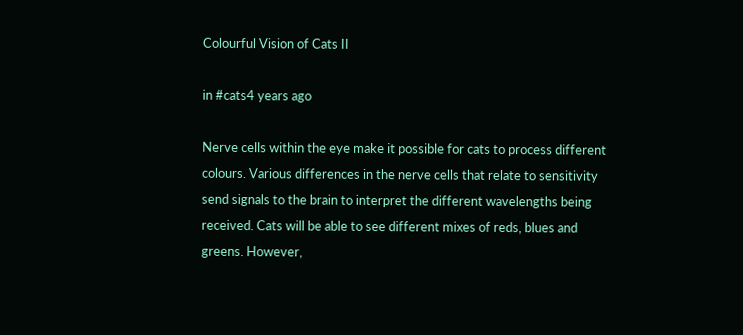Colourful Vision of Cats II

in #cats4 years ago

Nerve cells within the eye make it possible for cats to process different colours. Various differences in the nerve cells that relate to sensitivity send signals to the brain to interpret the different wavelengths being received. Cats will be able to see different mixes of reds, blues and greens. However,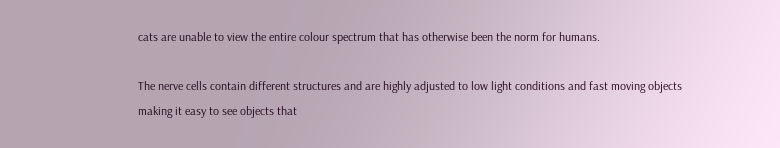cats are unable to view the entire colour spectrum that has otherwise been the norm for humans.

The nerve cells contain different structures and are highly adjusted to low light conditions and fast moving objects making it easy to see objects that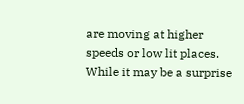are moving at higher speeds or low lit places. While it may be a surprise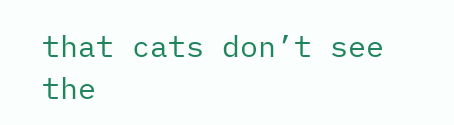that cats don’t see the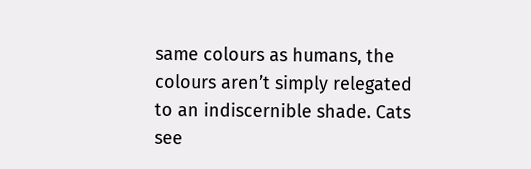same colours as humans, the colours aren’t simply relegated to an indiscernible shade. Cats see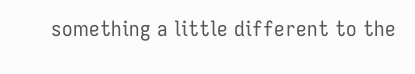something a little different to the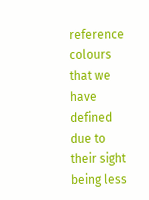reference colours that we have defined due to their sight being less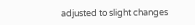adjusted to slight changes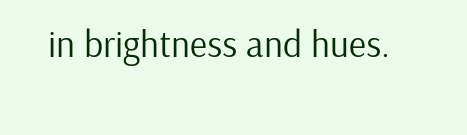in brightness and hues.